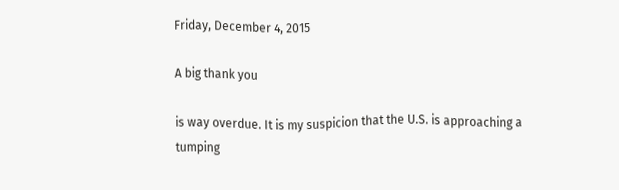Friday, December 4, 2015

A big thank you

is way overdue. It is my suspicion that the U.S. is approaching a tumping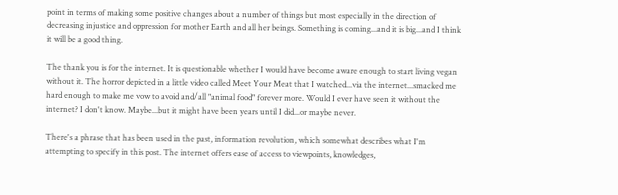point in terms of making some positive changes about a number of things but most especially in the direction of decreasing injustice and oppression for mother Earth and all her beings. Something is coming...and it is big...and I think it will be a good thing.

The thank you is for the internet. It is questionable whether I would have become aware enough to start living vegan without it. The horror depicted in a little video called Meet Your Meat that I watched...via the internet...smacked me hard enough to make me vow to avoid and/all "animal food" forever more. Would I ever have seen it without the internet? I don't know. Maybe...but it might have been years until I did...or maybe never.

There's a phrase that has been used in the past, information revolution, which somewhat describes what I'm attempting to specify in this post. The internet offers ease of access to viewpoints, knowledges,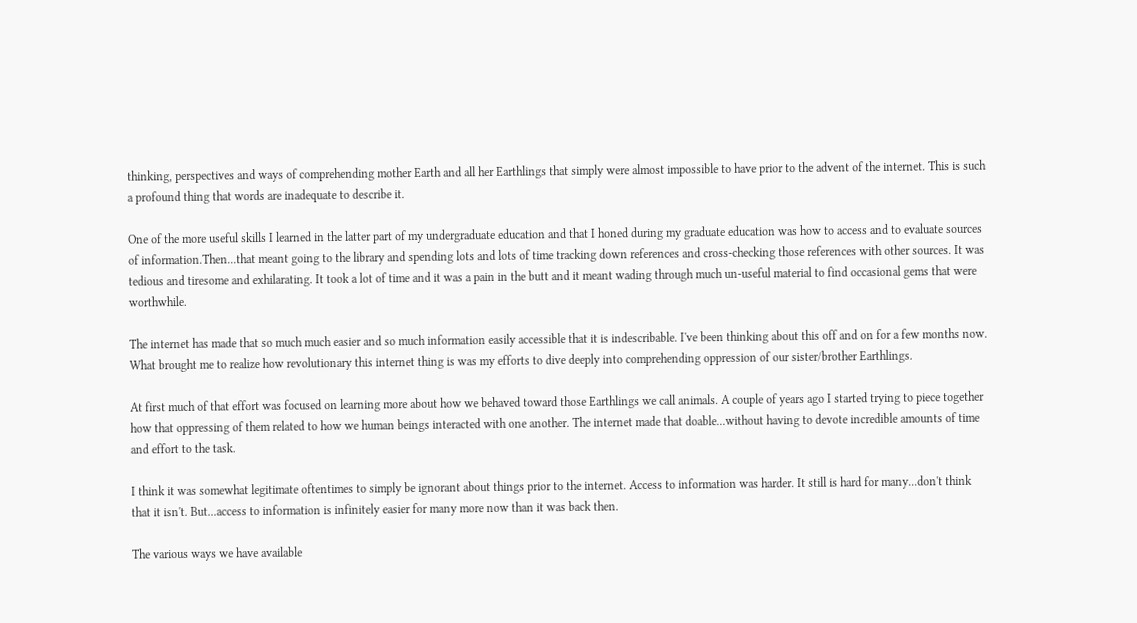thinking, perspectives and ways of comprehending mother Earth and all her Earthlings that simply were almost impossible to have prior to the advent of the internet. This is such a profound thing that words are inadequate to describe it.

One of the more useful skills I learned in the latter part of my undergraduate education and that I honed during my graduate education was how to access and to evaluate sources of information.Then...that meant going to the library and spending lots and lots of time tracking down references and cross-checking those references with other sources. It was tedious and tiresome and exhilarating. It took a lot of time and it was a pain in the butt and it meant wading through much un-useful material to find occasional gems that were worthwhile.

The internet has made that so much much easier and so much information easily accessible that it is indescribable. I've been thinking about this off and on for a few months now. What brought me to realize how revolutionary this internet thing is was my efforts to dive deeply into comprehending oppression of our sister/brother Earthlings.

At first much of that effort was focused on learning more about how we behaved toward those Earthlings we call animals. A couple of years ago I started trying to piece together how that oppressing of them related to how we human beings interacted with one another. The internet made that doable...without having to devote incredible amounts of time and effort to the task.

I think it was somewhat legitimate oftentimes to simply be ignorant about things prior to the internet. Access to information was harder. It still is hard for many...don't think that it isn't. But...access to information is infinitely easier for many more now than it was back then.

The various ways we have available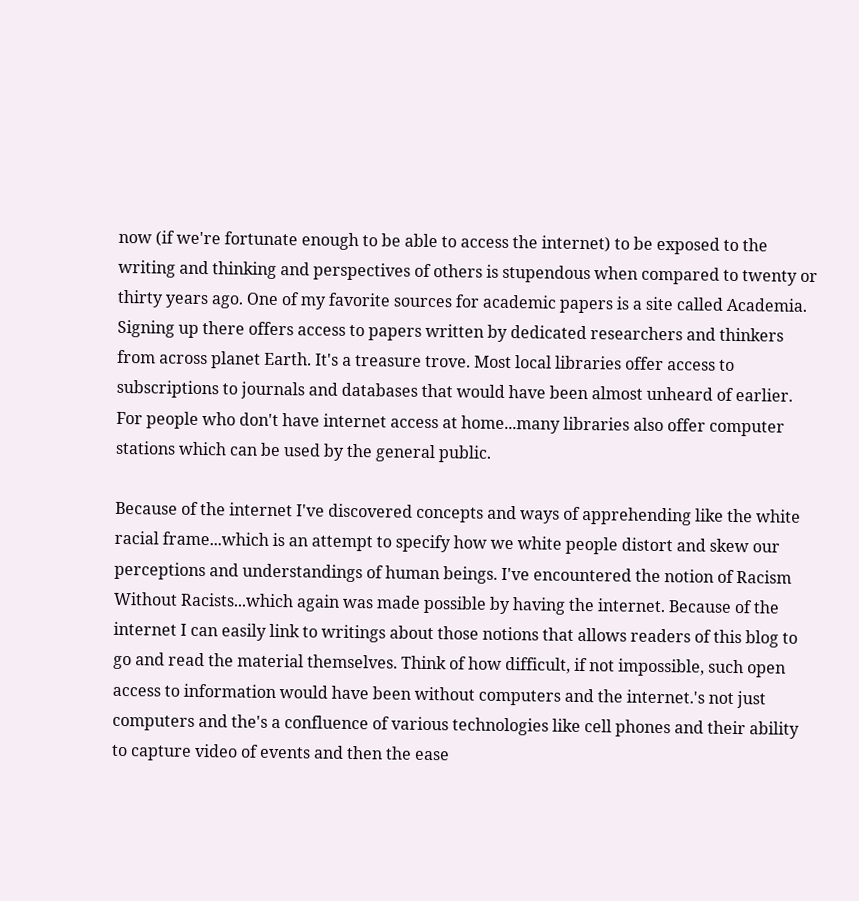now (if we're fortunate enough to be able to access the internet) to be exposed to the writing and thinking and perspectives of others is stupendous when compared to twenty or thirty years ago. One of my favorite sources for academic papers is a site called Academia. Signing up there offers access to papers written by dedicated researchers and thinkers from across planet Earth. It's a treasure trove. Most local libraries offer access to subscriptions to journals and databases that would have been almost unheard of earlier. For people who don't have internet access at home...many libraries also offer computer stations which can be used by the general public.

Because of the internet I've discovered concepts and ways of apprehending like the white racial frame...which is an attempt to specify how we white people distort and skew our perceptions and understandings of human beings. I've encountered the notion of Racism Without Racists...which again was made possible by having the internet. Because of the internet I can easily link to writings about those notions that allows readers of this blog to go and read the material themselves. Think of how difficult, if not impossible, such open access to information would have been without computers and the internet.'s not just computers and the's a confluence of various technologies like cell phones and their ability to capture video of events and then the ease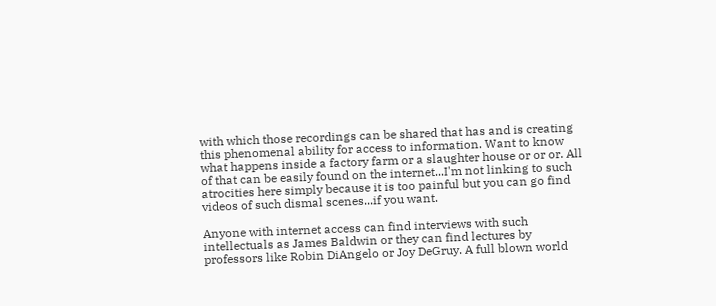with which those recordings can be shared that has and is creating this phenomenal ability for access to information. Want to know what happens inside a factory farm or a slaughter house or or or. All of that can be easily found on the internet...I'm not linking to such atrocities here simply because it is too painful but you can go find videos of such dismal scenes...if you want.

Anyone with internet access can find interviews with such intellectuals as James Baldwin or they can find lectures by professors like Robin DiAngelo or Joy DeGruy. A full blown world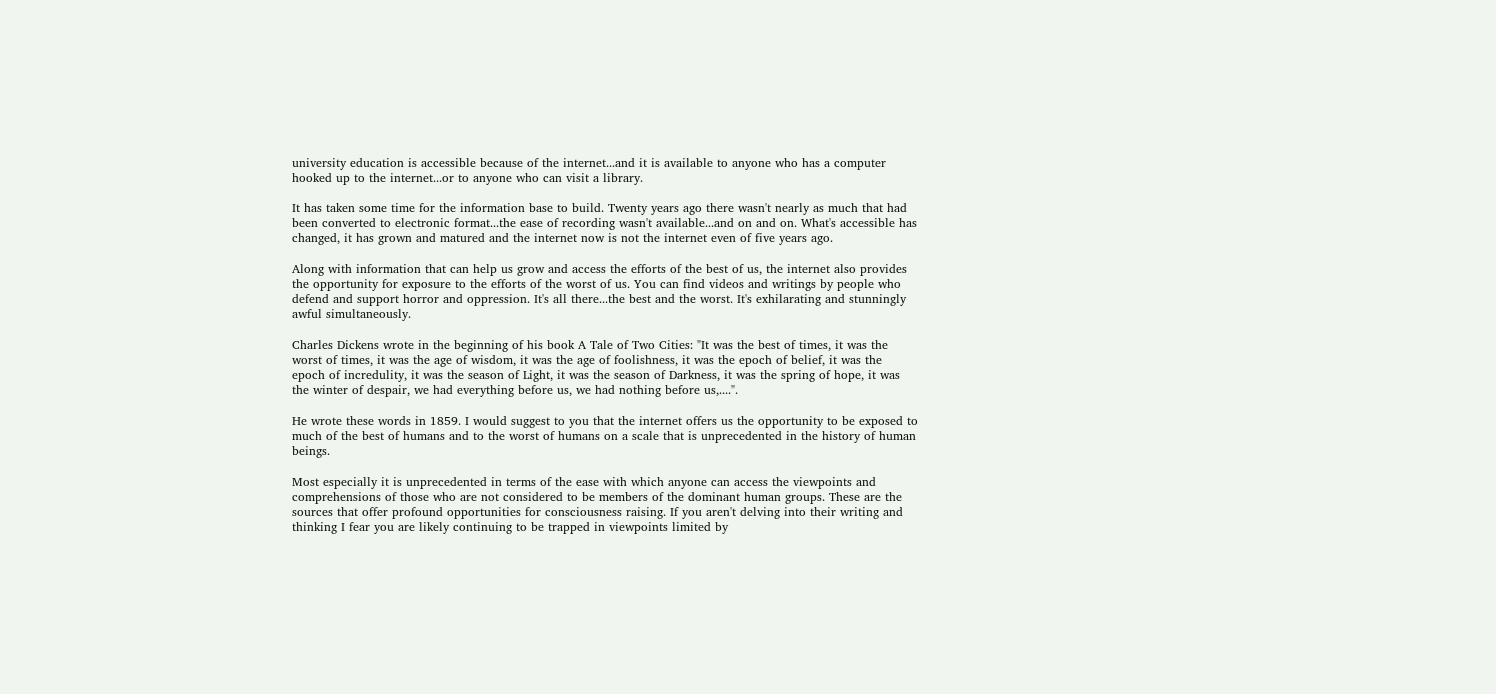university education is accessible because of the internet...and it is available to anyone who has a computer hooked up to the internet...or to anyone who can visit a library.

It has taken some time for the information base to build. Twenty years ago there wasn't nearly as much that had been converted to electronic format...the ease of recording wasn't available...and on and on. What's accessible has changed, it has grown and matured and the internet now is not the internet even of five years ago.

Along with information that can help us grow and access the efforts of the best of us, the internet also provides the opportunity for exposure to the efforts of the worst of us. You can find videos and writings by people who defend and support horror and oppression. It's all there...the best and the worst. It's exhilarating and stunningly awful simultaneously.

Charles Dickens wrote in the beginning of his book A Tale of Two Cities: "It was the best of times, it was the worst of times, it was the age of wisdom, it was the age of foolishness, it was the epoch of belief, it was the epoch of incredulity, it was the season of Light, it was the season of Darkness, it was the spring of hope, it was the winter of despair, we had everything before us, we had nothing before us,....".

He wrote these words in 1859. I would suggest to you that the internet offers us the opportunity to be exposed to much of the best of humans and to the worst of humans on a scale that is unprecedented in the history of human beings.

Most especially it is unprecedented in terms of the ease with which anyone can access the viewpoints and comprehensions of those who are not considered to be members of the dominant human groups. These are the sources that offer profound opportunities for consciousness raising. If you aren't delving into their writing and thinking I fear you are likely continuing to be trapped in viewpoints limited by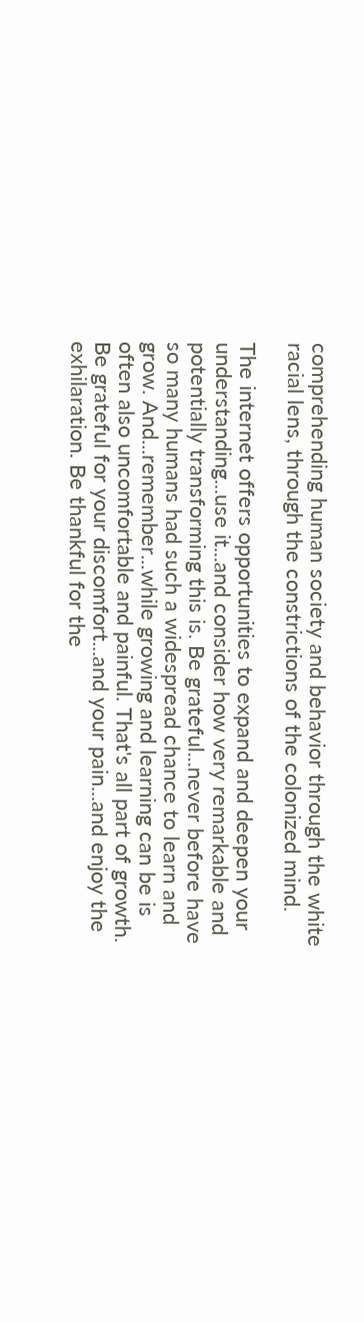comprehending human society and behavior through the white racial lens, through the constrictions of the colonized mind.

The internet offers opportunities to expand and deepen your understanding...use it...and consider how very remarkable and potentially transforming this is. Be grateful...never before have so many humans had such a widespread chance to learn and grow. And...remember...while growing and learning can be is often also uncomfortable and painful. That's all part of growth. Be grateful for your discomfort...and your pain...and enjoy the exhilaration. Be thankful for the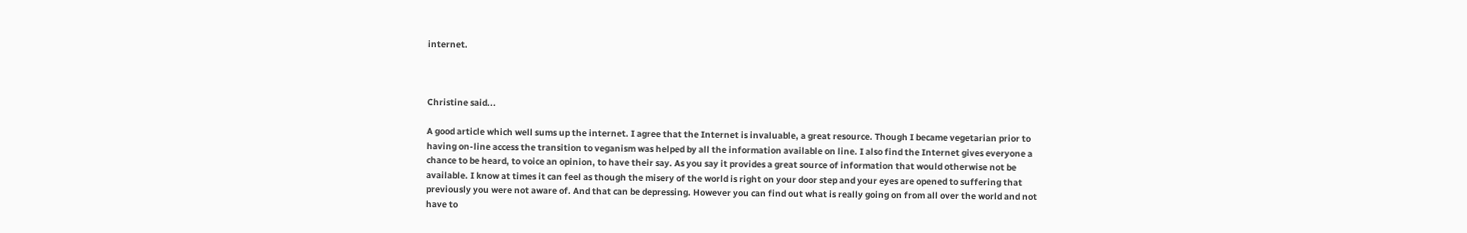internet.



Christine said...

A good article which well sums up the internet. I agree that the Internet is invaluable, a great resource. Though I became vegetarian prior to having on-line access the transition to veganism was helped by all the information available on line. I also find the Internet gives everyone a chance to be heard, to voice an opinion, to have their say. As you say it provides a great source of information that would otherwise not be available. I know at times it can feel as though the misery of the world is right on your door step and your eyes are opened to suffering that previously you were not aware of. And that can be depressing. However you can find out what is really going on from all over the world and not have to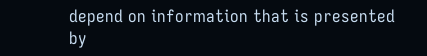depend on information that is presented by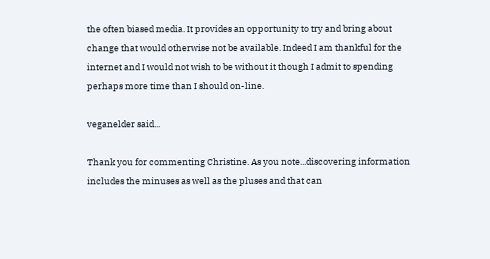the often biased media. It provides an opportunity to try and bring about change that would otherwise not be available. Indeed I am thankful for the internet and I would not wish to be without it though I admit to spending perhaps more time than I should on-line.

veganelder said...

Thank you for commenting Christine. As you note...discovering information includes the minuses as well as the pluses and that can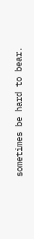sometimes be hard to bear.